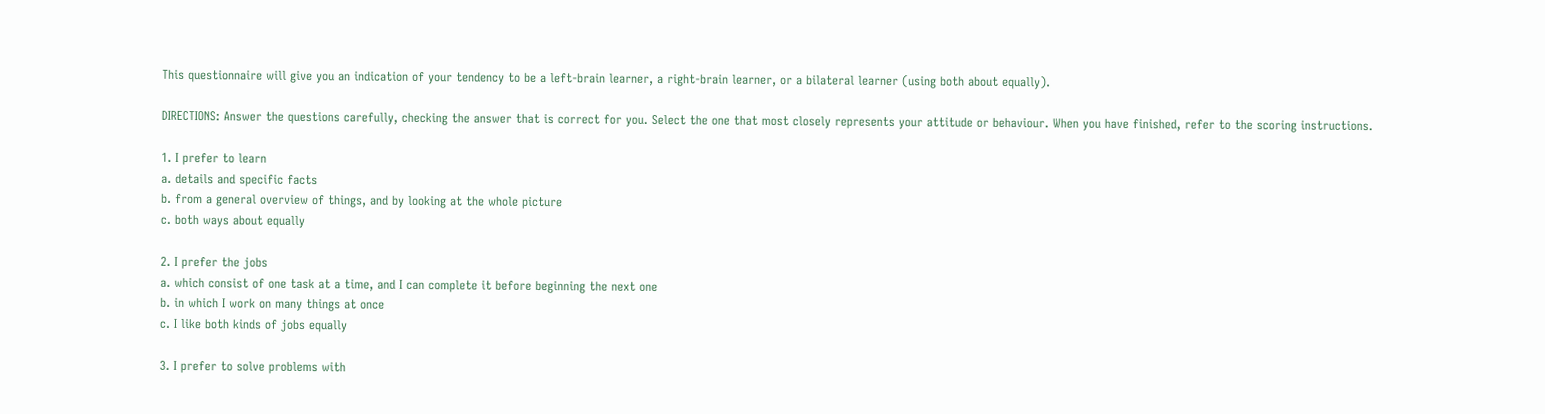This questionnaire will give you an indication of your tendency to be a left-brain learner, a right-brain learner, or a bilateral learner (using both about equally).

DIRECTIONS: Answer the questions carefully, checking the answer that is correct for you. Select the one that most closely represents your attitude or behaviour. When you have finished, refer to the scoring instructions.

1. I prefer to learn
a. details and specific facts
b. from a general overview of things, and by looking at the whole picture
c. both ways about equally

2. I prefer the jobs
a. which consist of one task at a time, and I can complete it before beginning the next one
b. in which I work on many things at once
c. I like both kinds of jobs equally

3. I prefer to solve problems with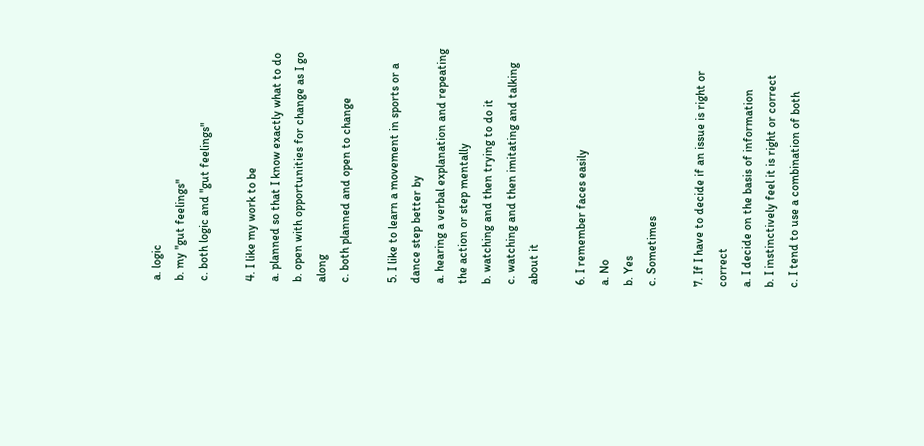a. logic
b. my "gut feelings"
c. both logic and "gut feelings"

4. I like my work to be
a. planned so that I know exactly what to do
b. open with opportunities for change as I go along
c. both planned and open to change

5. I like to learn a movement in sports or a dance step better by
a. hearing a verbal explanation and repeating the action or step mentally
b. watching and then trying to do it
c. watching and then imitating and talking about it

6. I remember faces easily
a. No
b. Yes
c. Sometimes

7. If I have to decide if an issue is right or correct
a. I decide on the basis of information
b. I instinctively feel it is right or correct
c. I tend to use a combination of both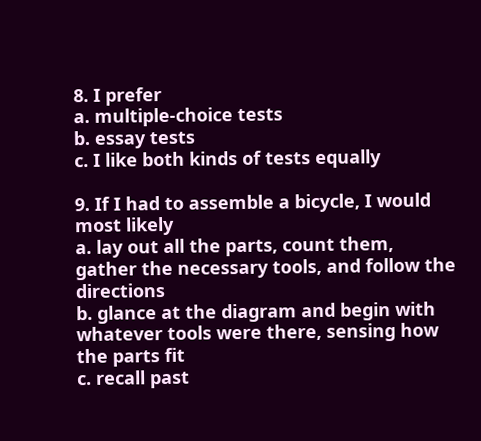8. I prefer
a. multiple-choice tests
b. essay tests
c. I like both kinds of tests equally

9. If I had to assemble a bicycle, I would most likely
a. lay out all the parts, count them, gather the necessary tools, and follow the directions
b. glance at the diagram and begin with whatever tools were there, sensing how the parts fit
c. recall past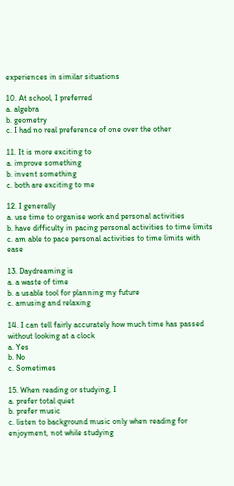experiences in similar situations

10. At school, I preferred
a. algebra
b. geometry
c. I had no real preference of one over the other

11. It is more exciting to
a. improve something
b. invent something
c. both are exciting to me

12. I generally
a. use time to organise work and personal activities
b. have difficulty in pacing personal activities to time limits
c. am able to pace personal activities to time limits with ease

13. Daydreaming is
a. a waste of time
b. a usable tool for planning my future
c. amusing and relaxing

14. I can tell fairly accurately how much time has passed without looking at a clock
a. Yes
b. No
c. Sometimes

15. When reading or studying, I
a. prefer total quiet
b. prefer music
c. listen to background music only when reading for enjoyment, not while studying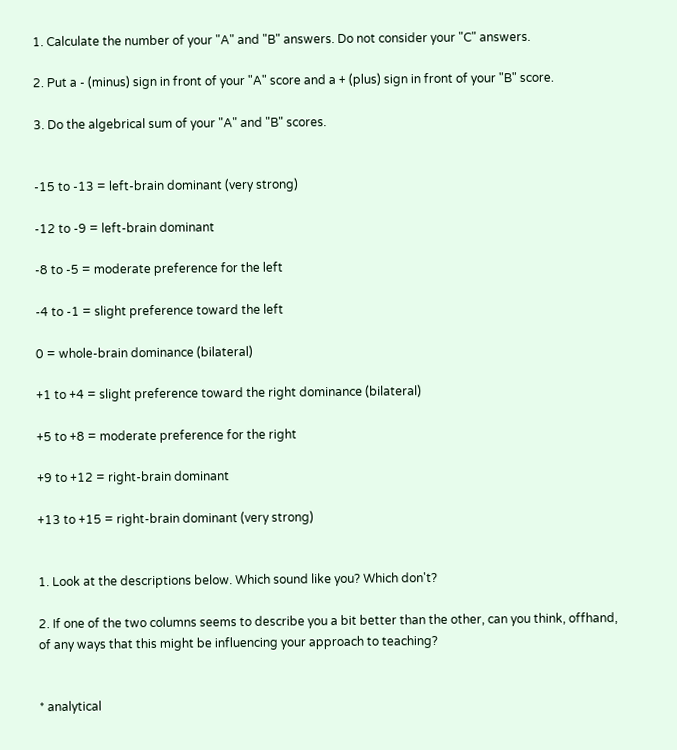1. Calculate the number of your "A" and "B" answers. Do not consider your "C" answers.

2. Put a - (minus) sign in front of your "A" score and a + (plus) sign in front of your "B" score.

3. Do the algebrical sum of your "A" and "B" scores.


-15 to -13 = left-brain dominant (very strong)

-12 to -9 = left-brain dominant

-8 to -5 = moderate preference for the left

-4 to -1 = slight preference toward the left

0 = whole-brain dominance (bilateral)

+1 to +4 = slight preference toward the right dominance (bilateral)

+5 to +8 = moderate preference for the right

+9 to +12 = right-brain dominant

+13 to +15 = right-brain dominant (very strong)


1. Look at the descriptions below. Which sound like you? Which don't?

2. If one of the two columns seems to describe you a bit better than the other, can you think, offhand, of any ways that this might be influencing your approach to teaching?


* analytical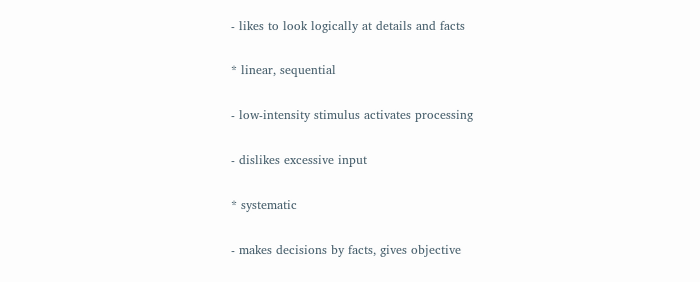- likes to look logically at details and facts

* linear, sequential

- low-intensity stimulus activates processing

- dislikes excessive input

* systematic

- makes decisions by facts, gives objective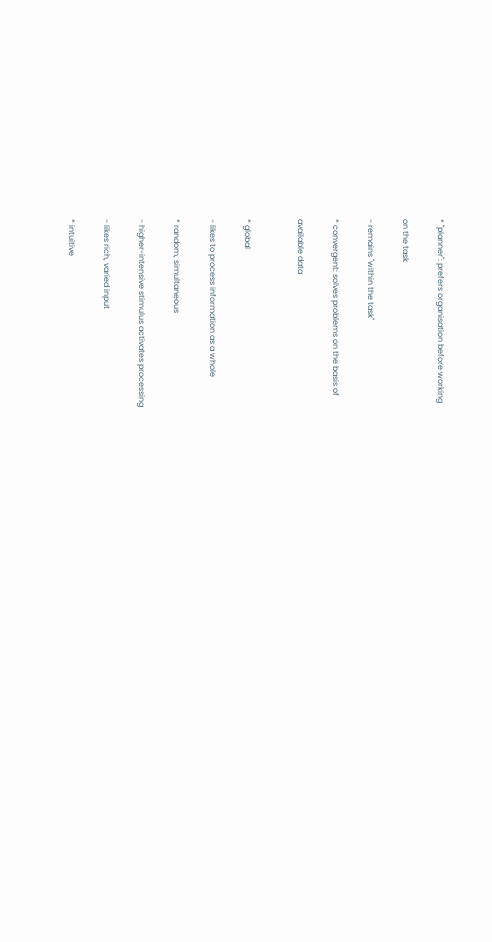* "planner": prefers organisation before working

on the task

- remains "within the task"

* convergent: solves problems on the basis of

available data


* global

- likes to process information as a whole

* random, simultaneous

- higher-intensive stimulus activates processing

- likes rich, varied input

* intuitive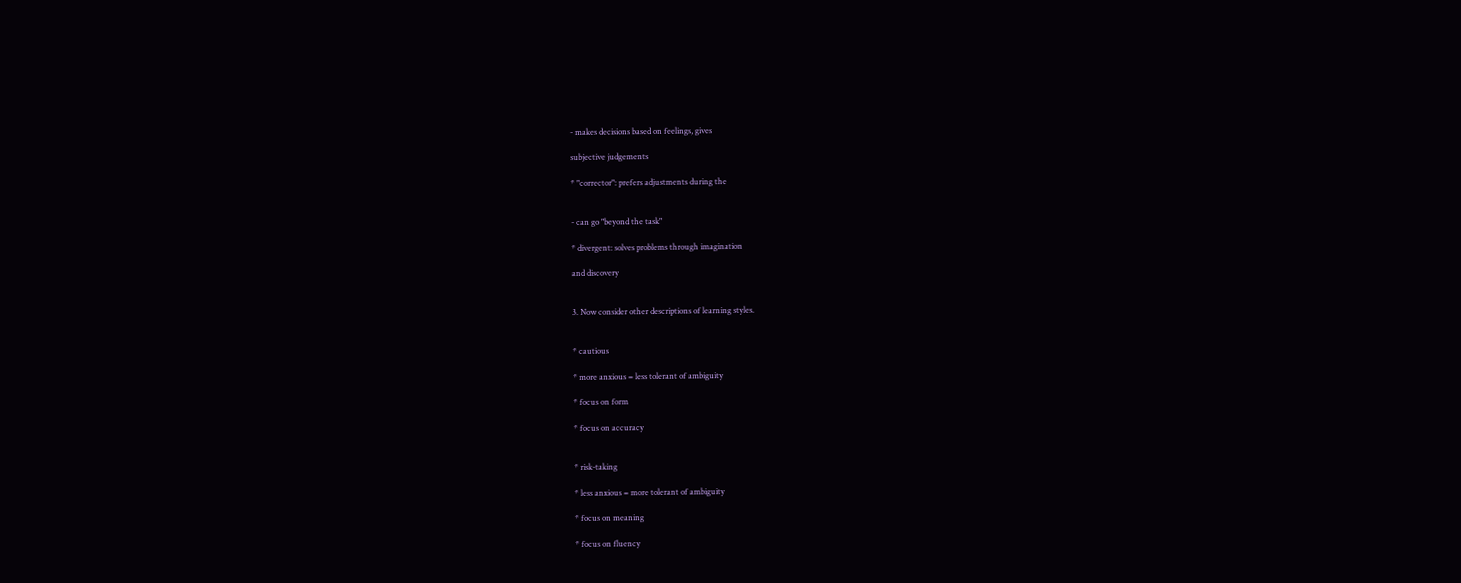- makes decisions based on feelings, gives

subjective judgements

* "corrector": prefers adjustments during the


- can go "beyond the task"

* divergent: solves problems through imagination

and discovery


3. Now consider other descriptions of learning styles.


* cautious

* more anxious = less tolerant of ambiguity

* focus on form

* focus on accuracy


* risk-taking

* less anxious = more tolerant of ambiguity

* focus on meaning

* focus on fluency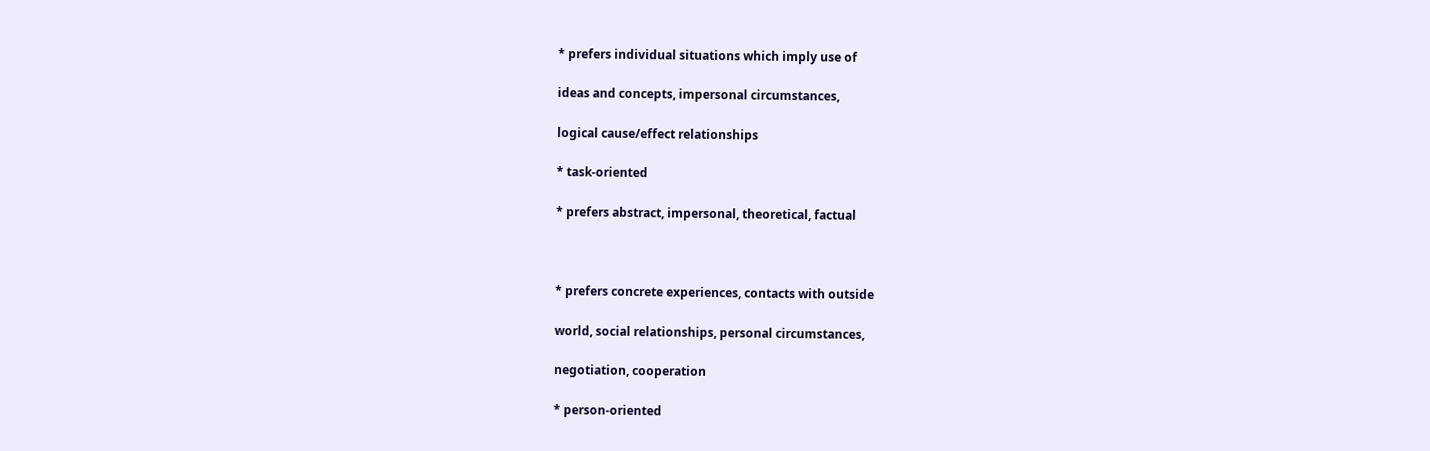* prefers individual situations which imply use of

ideas and concepts, impersonal circumstances,

logical cause/effect relationships

* task-oriented

* prefers abstract, impersonal, theoretical, factual



* prefers concrete experiences, contacts with outside

world, social relationships, personal circumstances,

negotiation, cooperation

* person-oriented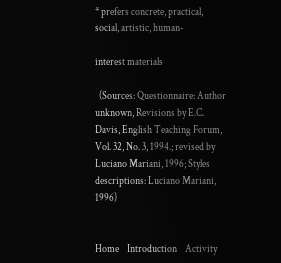* prefers concrete, practical, social, artistic, human-

interest materials

  (Sources: Questionnaire: Author unknown, Revisions by E.C. Davis, English Teaching Forum, Vol. 32, No. 3, 1994.; revised by Luciano Mariani, 1996; Styles descriptions: Luciano Mariani, 1996)


Home    Introduction    Activity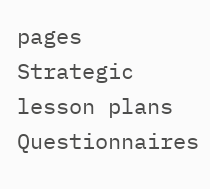pages    Strategic lesson plans    Questionnaires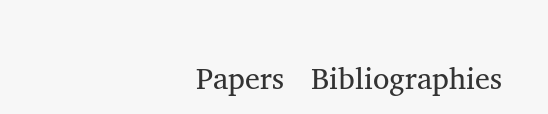Papers   Bibliographies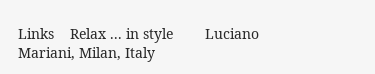Links    Relax ... in style        Luciano Mariani, Milan, Italy